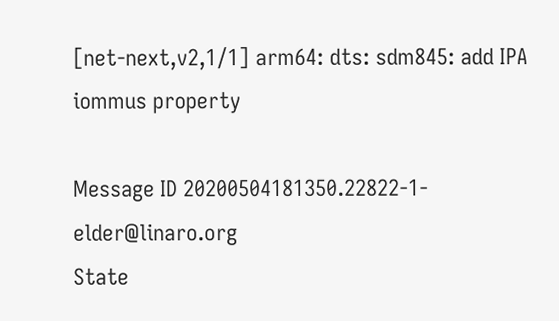[net-next,v2,1/1] arm64: dts: sdm845: add IPA iommus property

Message ID 20200504181350.22822-1-elder@linaro.org
State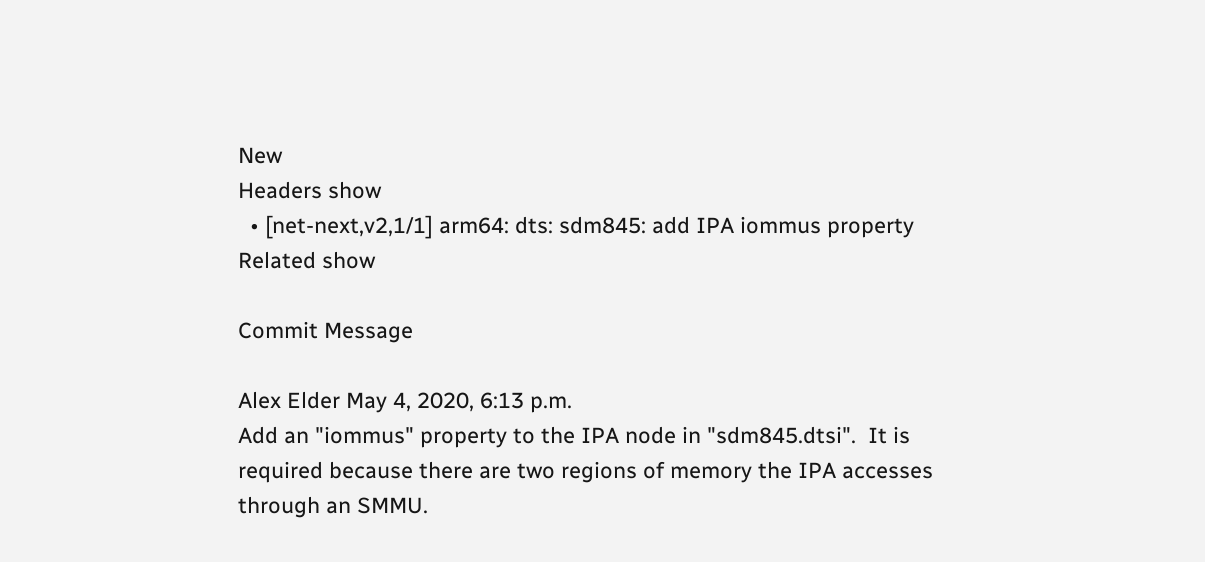New
Headers show
  • [net-next,v2,1/1] arm64: dts: sdm845: add IPA iommus property
Related show

Commit Message

Alex Elder May 4, 2020, 6:13 p.m.
Add an "iommus" property to the IPA node in "sdm845.dtsi".  It is
required because there are two regions of memory the IPA accesses
through an SMMU.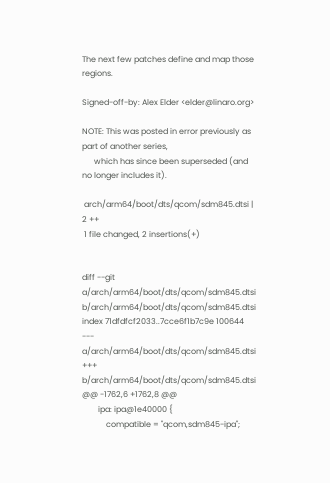The next few patches define and map those regions.

Signed-off-by: Alex Elder <elder@linaro.org>

NOTE: This was posted in error previously as part of another series,
      which has since been superseded (and no longer includes it).

 arch/arm64/boot/dts/qcom/sdm845.dtsi | 2 ++
 1 file changed, 2 insertions(+)


diff --git a/arch/arm64/boot/dts/qcom/sdm845.dtsi b/arch/arm64/boot/dts/qcom/sdm845.dtsi
index 71dfdfcf2033..7cce6f1b7c9e 100644
--- a/arch/arm64/boot/dts/qcom/sdm845.dtsi
+++ b/arch/arm64/boot/dts/qcom/sdm845.dtsi
@@ -1762,6 +1762,8 @@
        ipa: ipa@1e40000 {
            compatible = "qcom,sdm845-ipa";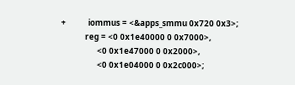+           iommus = <&apps_smmu 0x720 0x3>;
            reg = <0 0x1e40000 0 0x7000>,
                  <0 0x1e47000 0 0x2000>,
                  <0 0x1e04000 0 0x2c000>;